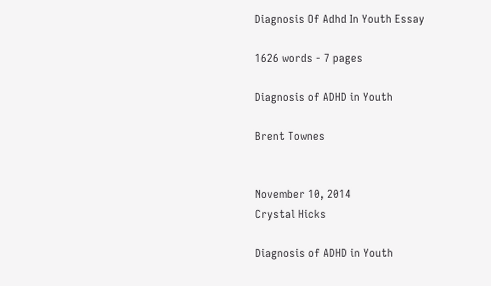Diagnosis Of Adhd In Youth Essay

1626 words - 7 pages

Diagnosis of ADHD in Youth

Brent Townes


November 10, 2014
Crystal Hicks

Diagnosis of ADHD in Youth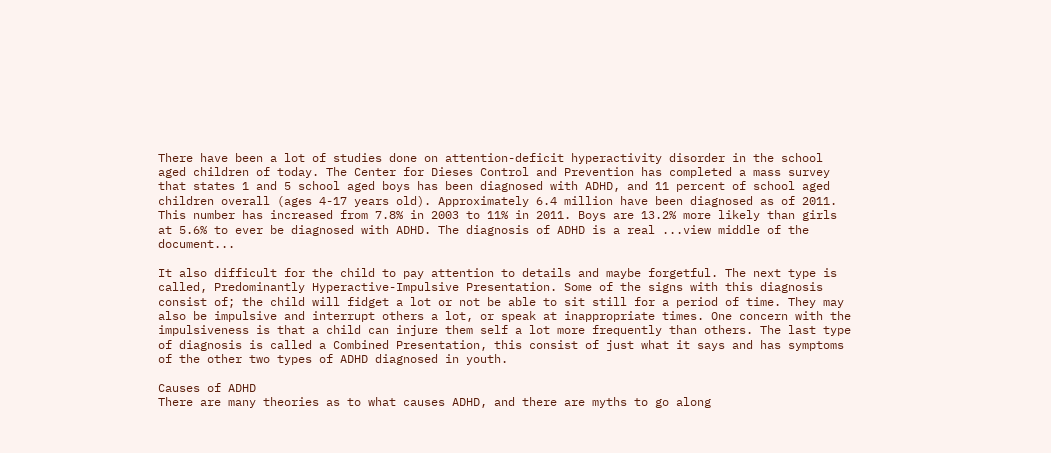There have been a lot of studies done on attention-deficit hyperactivity disorder in the school aged children of today. The Center for Dieses Control and Prevention has completed a mass survey that states 1 and 5 school aged boys has been diagnosed with ADHD, and 11 percent of school aged children overall (ages 4-17 years old). Approximately 6.4 million have been diagnosed as of 2011. This number has increased from 7.8% in 2003 to 11% in 2011. Boys are 13.2% more likely than girls at 5.6% to ever be diagnosed with ADHD. The diagnosis of ADHD is a real ...view middle of the document...

It also difficult for the child to pay attention to details and maybe forgetful. The next type is called, Predominantly Hyperactive-Impulsive Presentation. Some of the signs with this diagnosis consist of; the child will fidget a lot or not be able to sit still for a period of time. They may also be impulsive and interrupt others a lot, or speak at inappropriate times. One concern with the impulsiveness is that a child can injure them self a lot more frequently than others. The last type of diagnosis is called a Combined Presentation, this consist of just what it says and has symptoms of the other two types of ADHD diagnosed in youth.

Causes of ADHD
There are many theories as to what causes ADHD, and there are myths to go along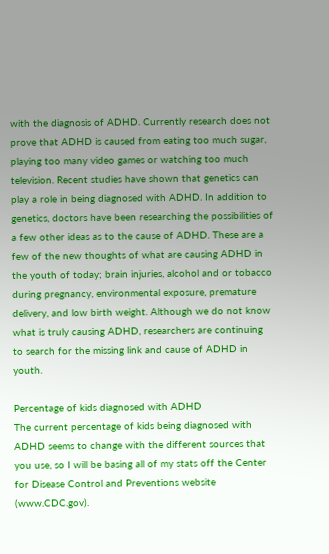with the diagnosis of ADHD. Currently research does not prove that ADHD is caused from eating too much sugar, playing too many video games or watching too much television. Recent studies have shown that genetics can play a role in being diagnosed with ADHD. In addition to genetics, doctors have been researching the possibilities of a few other ideas as to the cause of ADHD. These are a few of the new thoughts of what are causing ADHD in the youth of today; brain injuries, alcohol and or tobacco during pregnancy, environmental exposure, premature delivery, and low birth weight. Although we do not know what is truly causing ADHD, researchers are continuing to search for the missing link and cause of ADHD in youth.

Percentage of kids diagnosed with ADHD
The current percentage of kids being diagnosed with ADHD seems to change with the different sources that you use, so I will be basing all of my stats off the Center for Disease Control and Preventions website (www.CDC.gov).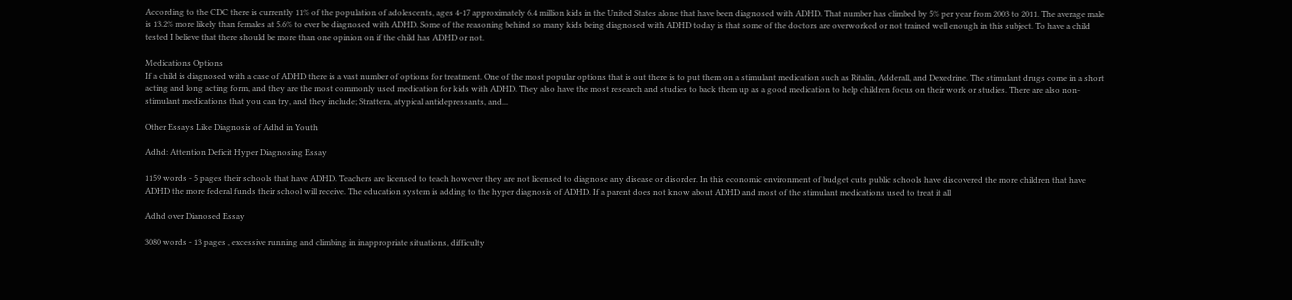According to the CDC there is currently 11% of the population of adolescents, ages 4-17 approximately 6.4 million kids in the United States alone that have been diagnosed with ADHD. That number has climbed by 5% per year from 2003 to 2011. The average male is 13.2% more likely than females at 5.6% to ever be diagnosed with ADHD. Some of the reasoning behind so many kids being diagnosed with ADHD today is that some of the doctors are overworked or not trained well enough in this subject. To have a child tested I believe that there should be more than one opinion on if the child has ADHD or not.

Medications Options
If a child is diagnosed with a case of ADHD there is a vast number of options for treatment. One of the most popular options that is out there is to put them on a stimulant medication such as Ritalin, Adderall, and Dexedrine. The stimulant drugs come in a short acting and long acting form, and they are the most commonly used medication for kids with ADHD. They also have the most research and studies to back them up as a good medication to help children focus on their work or studies. There are also non-stimulant medications that you can try, and they include; Strattera, atypical antidepressants, and...

Other Essays Like Diagnosis of Adhd in Youth

Adhd: Attention Deficit Hyper Diagnosing Essay

1159 words - 5 pages their schools that have ADHD. Teachers are licensed to teach however they are not licensed to diagnose any disease or disorder. In this economic environment of budget cuts public schools have discovered the more children that have ADHD the more federal funds their school will receive. The education system is adding to the hyper diagnosis of ADHD. If a parent does not know about ADHD and most of the stimulant medications used to treat it all

Adhd over Dianosed Essay

3080 words - 13 pages , excessive running and climbing in inappropriate situations, difficulty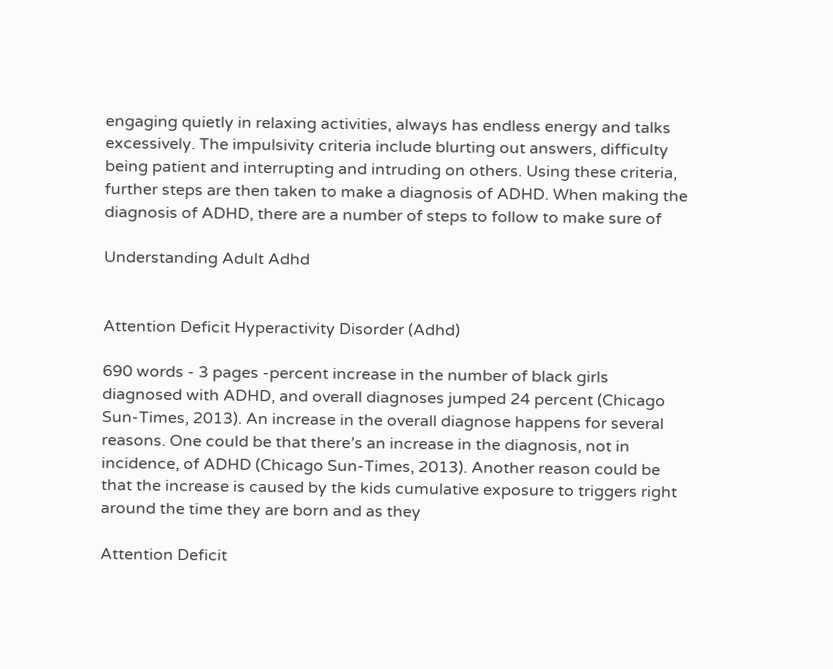engaging quietly in relaxing activities, always has endless energy and talks excessively. The impulsivity criteria include blurting out answers, difficulty being patient and interrupting and intruding on others. Using these criteria, further steps are then taken to make a diagnosis of ADHD. When making the diagnosis of ADHD, there are a number of steps to follow to make sure of

Understanding Adult Adhd


Attention Deficit Hyperactivity Disorder (Adhd)

690 words - 3 pages -percent increase in the number of black girls diagnosed with ADHD, and overall diagnoses jumped 24 percent (Chicago Sun-Times, 2013). An increase in the overall diagnose happens for several reasons. One could be that there’s an increase in the diagnosis, not in incidence, of ADHD (Chicago Sun-Times, 2013). Another reason could be that the increase is caused by the kids cumulative exposure to triggers right around the time they are born and as they

Attention Deficit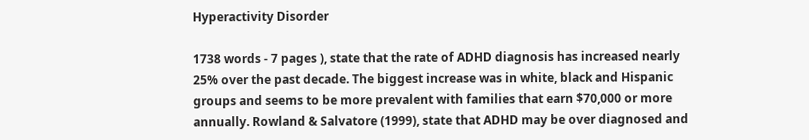Hyperactivity Disorder

1738 words - 7 pages ), state that the rate of ADHD diagnosis has increased nearly 25% over the past decade. The biggest increase was in white, black and Hispanic groups and seems to be more prevalent with families that earn $70,000 or more annually. Rowland & Salvatore (1999), state that ADHD may be over diagnosed and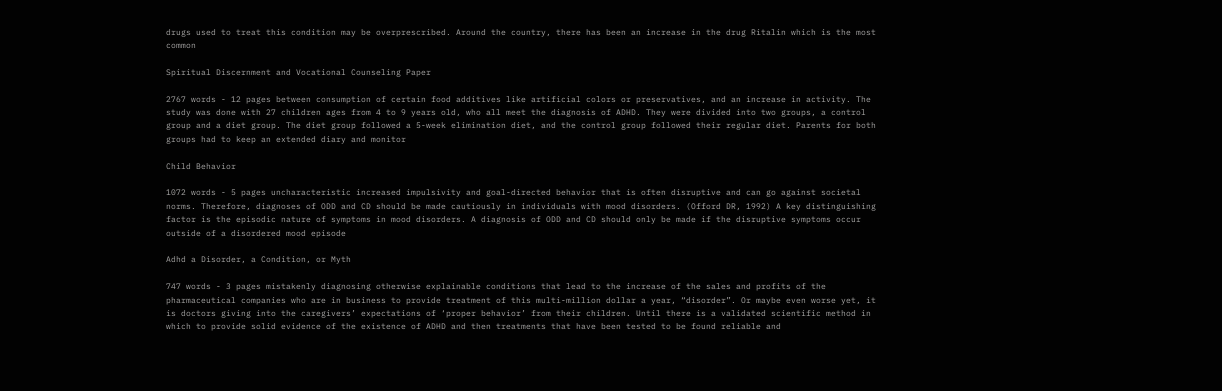drugs used to treat this condition may be overprescribed. Around the country, there has been an increase in the drug Ritalin which is the most common

Spiritual Discernment and Vocational Counseling Paper

2767 words - 12 pages between consumption of certain food additives like artificial colors or preservatives, and an increase in activity. The study was done with 27 children ages from 4 to 9 years old, who all meet the diagnosis of ADHD. They were divided into two groups, a control group and a diet group. The diet group followed a 5-week elimination diet, and the control group followed their regular diet. Parents for both groups had to keep an extended diary and monitor

Child Behavior

1072 words - 5 pages uncharacteristic increased impulsivity and goal-directed behavior that is often disruptive and can go against societal norms. Therefore, diagnoses of ODD and CD should be made cautiously in individuals with mood disorders. (Offord DR, 1992) A key distinguishing factor is the episodic nature of symptoms in mood disorders. A diagnosis of ODD and CD should only be made if the disruptive symptoms occur outside of a disordered mood episode

Adhd a Disorder, a Condition, or Myth

747 words - 3 pages mistakenly diagnosing otherwise explainable conditions that lead to the increase of the sales and profits of the pharmaceutical companies who are in business to provide treatment of this multi-million dollar a year, “disorder”. Or maybe even worse yet, it is doctors giving into the caregivers’ expectations of ‘proper behavior’ from their children. Until there is a validated scientific method in which to provide solid evidence of the existence of ADHD and then treatments that have been tested to be found reliable and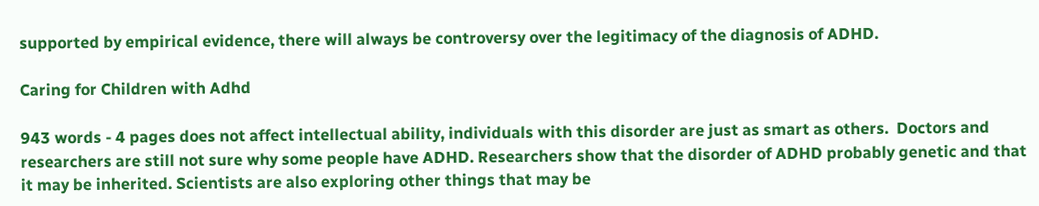supported by empirical evidence, there will always be controversy over the legitimacy of the diagnosis of ADHD.

Caring for Children with Adhd

943 words - 4 pages does not affect intellectual ability, individuals with this disorder are just as smart as others.  Doctors and researchers are still not sure why some people have ADHD. Researchers show that the disorder of ADHD probably genetic and that it may be inherited. Scientists are also exploring other things that may be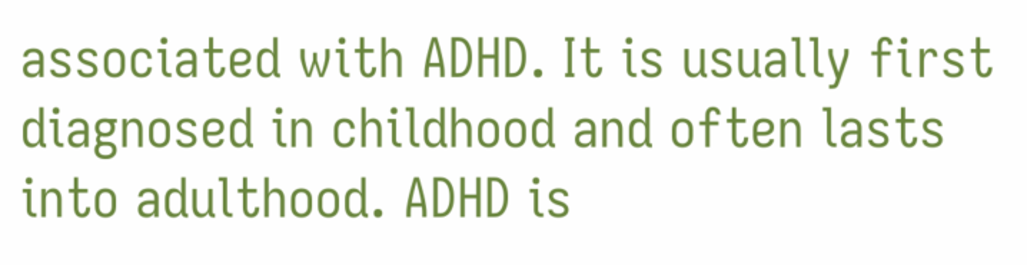associated with ADHD. It is usually first diagnosed in childhood and often lasts into adulthood. ADHD is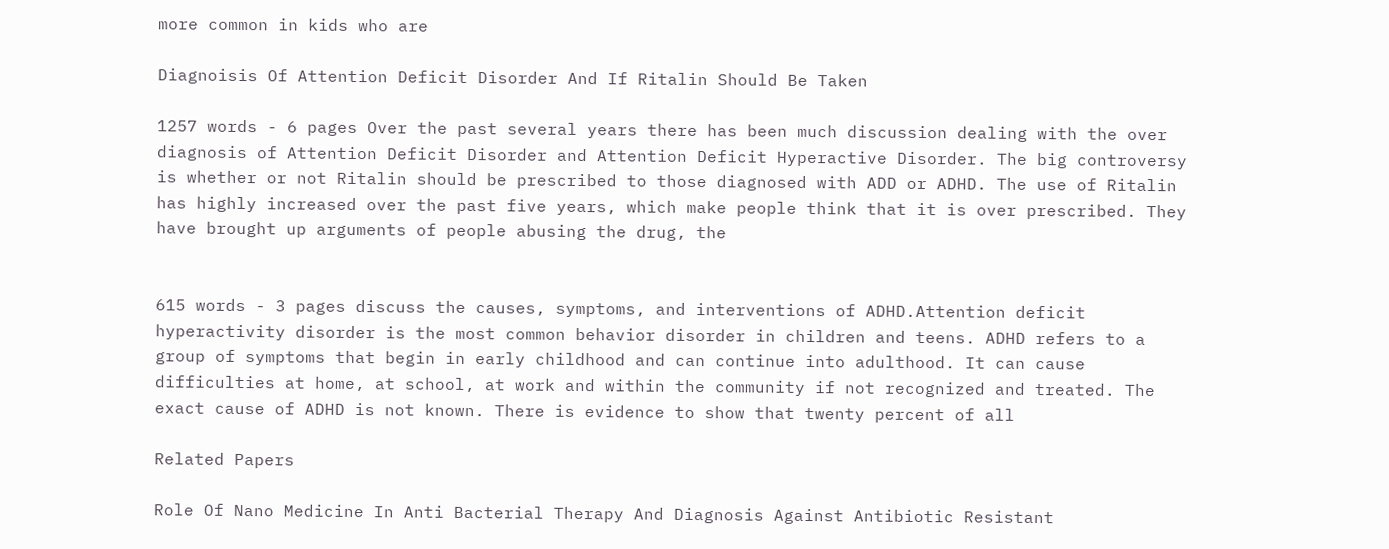more common in kids who are

Diagnoisis Of Attention Deficit Disorder And If Ritalin Should Be Taken

1257 words - 6 pages Over the past several years there has been much discussion dealing with the over diagnosis of Attention Deficit Disorder and Attention Deficit Hyperactive Disorder. The big controversy is whether or not Ritalin should be prescribed to those diagnosed with ADD or ADHD. The use of Ritalin has highly increased over the past five years, which make people think that it is over prescribed. They have brought up arguments of people abusing the drug, the


615 words - 3 pages discuss the causes, symptoms, and interventions of ADHD.Attention deficit hyperactivity disorder is the most common behavior disorder in children and teens. ADHD refers to a group of symptoms that begin in early childhood and can continue into adulthood. It can cause difficulties at home, at school, at work and within the community if not recognized and treated. The exact cause of ADHD is not known. There is evidence to show that twenty percent of all

Related Papers

Role Of Nano Medicine In Anti Bacterial Therapy And Diagnosis Against Antibiotic Resistant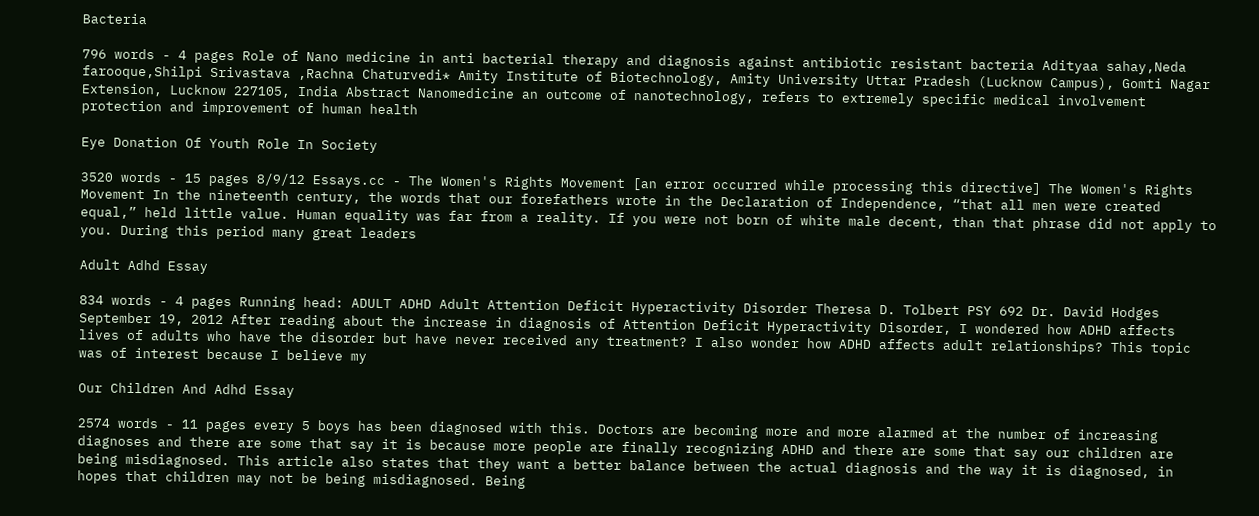Bacteria

796 words - 4 pages Role of Nano medicine in anti bacterial therapy and diagnosis against antibiotic resistant bacteria Adityaa sahay,Neda farooque,Shilpi Srivastava ,Rachna Chaturvedi* Amity Institute of Biotechnology, Amity University Uttar Pradesh (Lucknow Campus), Gomti Nagar Extension, Lucknow 227105, India Abstract Nanomedicine an outcome of nanotechnology, refers to extremely specific medical involvement protection and improvement of human health

Eye Donation Of Youth Role In Society

3520 words - 15 pages 8/9/12 Essays.cc - The Women's Rights Movement [an error occurred while processing this directive] The Women's Rights Movement In the nineteenth century, the words that our forefathers wrote in the Declaration of Independence, “that all men were created equal,” held little value. Human equality was far from a reality. If you were not born of white male decent, than that phrase did not apply to you. During this period many great leaders

Adult Adhd Essay

834 words - 4 pages Running head: ADULT ADHD Adult Attention Deficit Hyperactivity Disorder Theresa D. Tolbert PSY 692 Dr. David Hodges September 19, 2012 After reading about the increase in diagnosis of Attention Deficit Hyperactivity Disorder, I wondered how ADHD affects lives of adults who have the disorder but have never received any treatment? I also wonder how ADHD affects adult relationships? This topic was of interest because I believe my

Our Children And Adhd Essay

2574 words - 11 pages every 5 boys has been diagnosed with this. Doctors are becoming more and more alarmed at the number of increasing diagnoses and there are some that say it is because more people are finally recognizing ADHD and there are some that say our children are being misdiagnosed. This article also states that they want a better balance between the actual diagnosis and the way it is diagnosed, in hopes that children may not be being misdiagnosed. Being